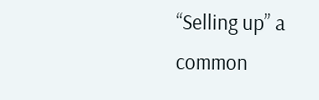“Selling up” a common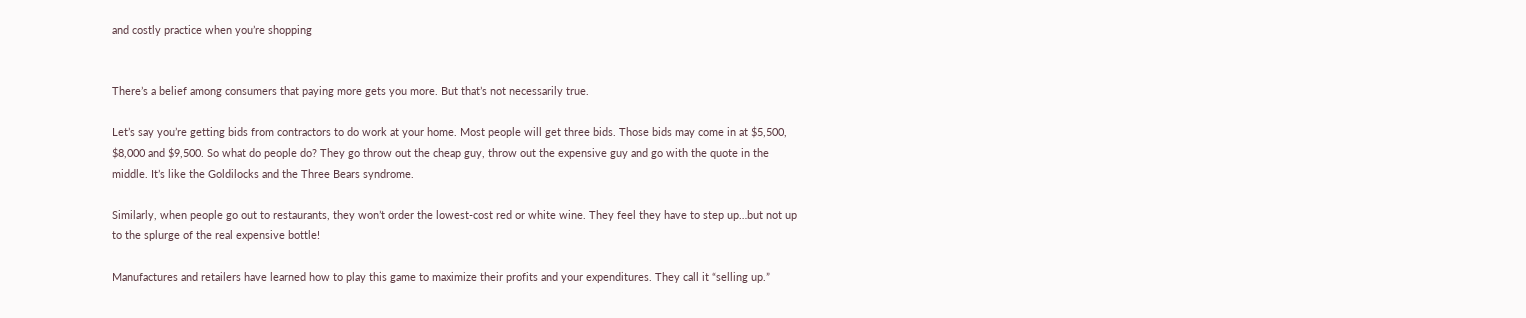and costly practice when you’re shopping


There’s a belief among consumers that paying more gets you more. But that’s not necessarily true.

Let’s say you’re getting bids from contractors to do work at your home. Most people will get three bids. Those bids may come in at $5,500, $8,000 and $9,500. So what do people do? They go throw out the cheap guy, throw out the expensive guy and go with the quote in the middle. It’s like the Goldilocks and the Three Bears syndrome.

Similarly, when people go out to restaurants, they won’t order the lowest-cost red or white wine. They feel they have to step up…but not up to the splurge of the real expensive bottle!

Manufactures and retailers have learned how to play this game to maximize their profits and your expenditures. They call it “selling up.”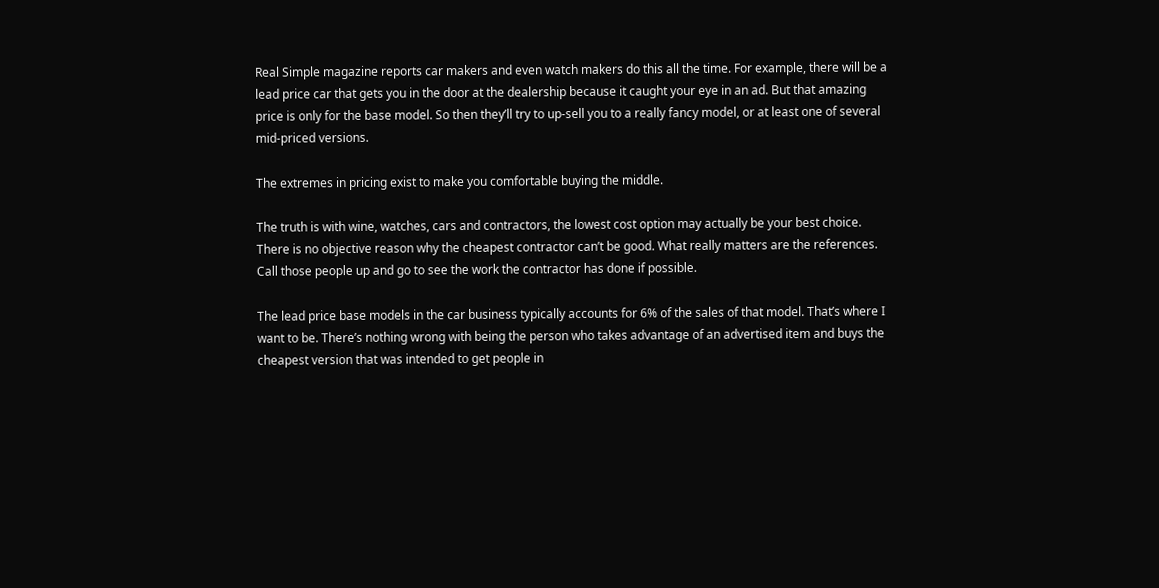Real Simple magazine reports car makers and even watch makers do this all the time. For example, there will be a lead price car that gets you in the door at the dealership because it caught your eye in an ad. But that amazing price is only for the base model. So then they’ll try to up-sell you to a really fancy model, or at least one of several mid-priced versions.

The extremes in pricing exist to make you comfortable buying the middle.

The truth is with wine, watches, cars and contractors, the lowest cost option may actually be your best choice. There is no objective reason why the cheapest contractor can’t be good. What really matters are the references. Call those people up and go to see the work the contractor has done if possible.

The lead price base models in the car business typically accounts for 6% of the sales of that model. That’s where I want to be. There’s nothing wrong with being the person who takes advantage of an advertised item and buys the cheapest version that was intended to get people in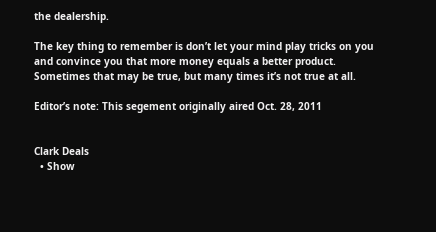the dealership.

The key thing to remember is don’t let your mind play tricks on you and convince you that more money equals a better product. Sometimes that may be true, but many times it’s not true at all.

Editor’s note: This segement originally aired Oct. 28, 2011


Clark Deals
  • Show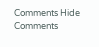Comments Hide Comments